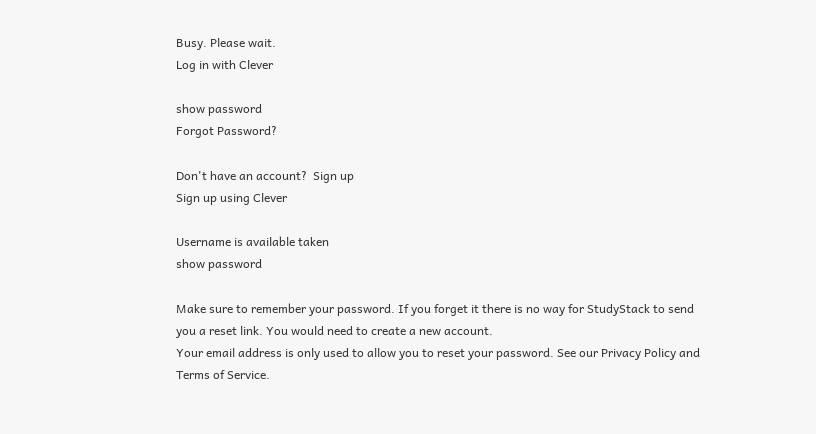Busy. Please wait.
Log in with Clever

show password
Forgot Password?

Don't have an account?  Sign up
Sign up using Clever

Username is available taken
show password

Make sure to remember your password. If you forget it there is no way for StudyStack to send you a reset link. You would need to create a new account.
Your email address is only used to allow you to reset your password. See our Privacy Policy and Terms of Service.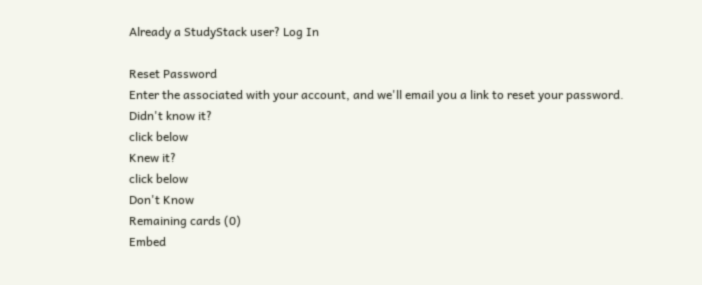Already a StudyStack user? Log In

Reset Password
Enter the associated with your account, and we'll email you a link to reset your password.
Didn't know it?
click below
Knew it?
click below
Don't Know
Remaining cards (0)
Embed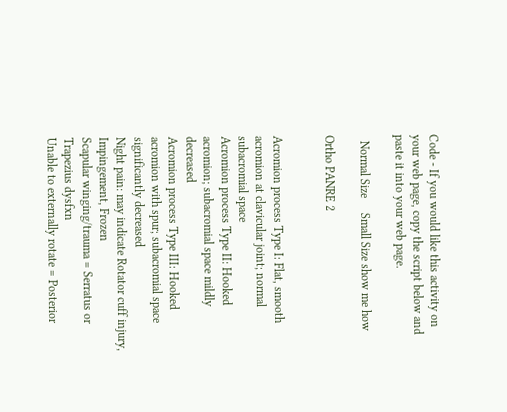Code - If you would like this activity on your web page, copy the script below and paste it into your web page.

  Normal Size     Small Size show me how

Ortho PANRE 2


Acromion process Type I: Flat, smooth acromion at clavicular joint; normal subacromial space
Acromion process Type II: Hooked acromion; subacromial space mildly decreased
Acromion process Type III: Hooked acromion with spur; subacromial space significantly decreased
Night pain: may indicate Rotator cuff injury, Impingement, Frozen
Scapular winging/trauma = Serratus or Trapezius dysfxn
Unable to externally rotate = Posterior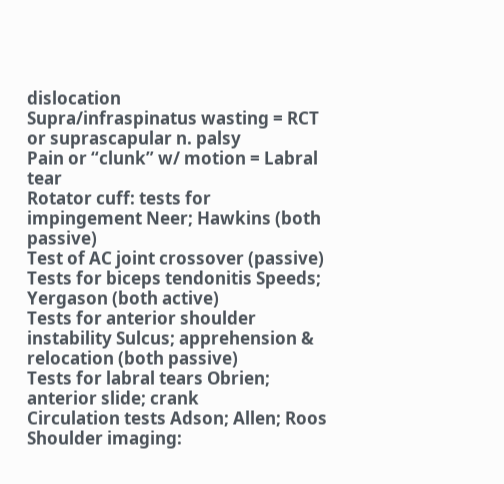dislocation
Supra/infraspinatus wasting = RCT or suprascapular n. palsy
Pain or “clunk” w/ motion = Labral tear
Rotator cuff: tests for impingement Neer; Hawkins (both passive)
Test of AC joint crossover (passive)
Tests for biceps tendonitis Speeds; Yergason (both active)
Tests for anterior shoulder instability Sulcus; apprehension & relocation (both passive)
Tests for labral tears Obrien; anterior slide; crank
Circulation tests Adson; Allen; Roos
Shoulder imaging: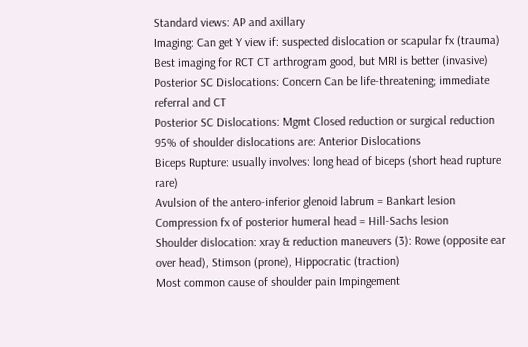Standard views: AP and axillary
Imaging: Can get Y view if: suspected dislocation or scapular fx (trauma)
Best imaging for RCT CT arthrogram good, but MRI is better (invasive)
Posterior SC Dislocations: Concern Can be life-threatening; immediate referral and CT
Posterior SC Dislocations: Mgmt Closed reduction or surgical reduction
95% of shoulder dislocations are: Anterior Dislocations
Biceps Rupture: usually involves: long head of biceps (short head rupture rare)
Avulsion of the antero-inferior glenoid labrum = Bankart lesion
Compression fx of posterior humeral head = Hill-Sachs lesion
Shoulder dislocation: xray & reduction maneuvers (3): Rowe (opposite ear over head), Stimson (prone), Hippocratic (traction)
Most common cause of shoulder pain Impingement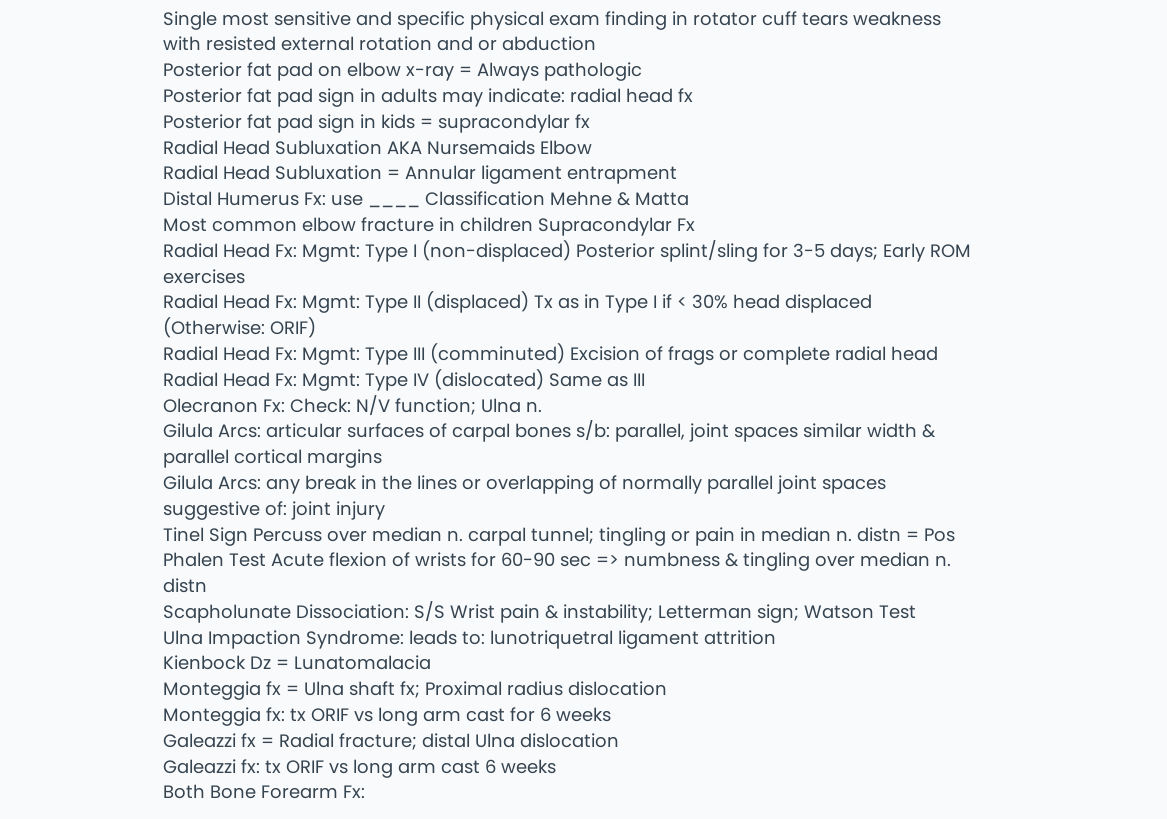Single most sensitive and specific physical exam finding in rotator cuff tears weakness with resisted external rotation and or abduction
Posterior fat pad on elbow x-ray = Always pathologic
Posterior fat pad sign in adults may indicate: radial head fx
Posterior fat pad sign in kids = supracondylar fx
Radial Head Subluxation AKA Nursemaids Elbow
Radial Head Subluxation = Annular ligament entrapment
Distal Humerus Fx: use ____ Classification Mehne & Matta
Most common elbow fracture in children Supracondylar Fx
Radial Head Fx: Mgmt: Type I (non-displaced) Posterior splint/sling for 3-5 days; Early ROM exercises
Radial Head Fx: Mgmt: Type II (displaced) Tx as in Type I if < 30% head displaced (Otherwise: ORIF)
Radial Head Fx: Mgmt: Type III (comminuted) Excision of frags or complete radial head
Radial Head Fx: Mgmt: Type IV (dislocated) Same as III
Olecranon Fx: Check: N/V function; Ulna n.
Gilula Arcs: articular surfaces of carpal bones s/b: parallel, joint spaces similar width & parallel cortical margins
Gilula Arcs: any break in the lines or overlapping of normally parallel joint spaces suggestive of: joint injury
Tinel Sign Percuss over median n. carpal tunnel; tingling or pain in median n. distn = Pos
Phalen Test Acute flexion of wrists for 60-90 sec => numbness & tingling over median n. distn
Scapholunate Dissociation: S/S Wrist pain & instability; Letterman sign; Watson Test
Ulna Impaction Syndrome: leads to: lunotriquetral ligament attrition
Kienbock Dz = Lunatomalacia
Monteggia fx = Ulna shaft fx; Proximal radius dislocation
Monteggia fx: tx ORIF vs long arm cast for 6 weeks
Galeazzi fx = Radial fracture; distal Ulna dislocation
Galeazzi fx: tx ORIF vs long arm cast 6 weeks
Both Bone Forearm Fx: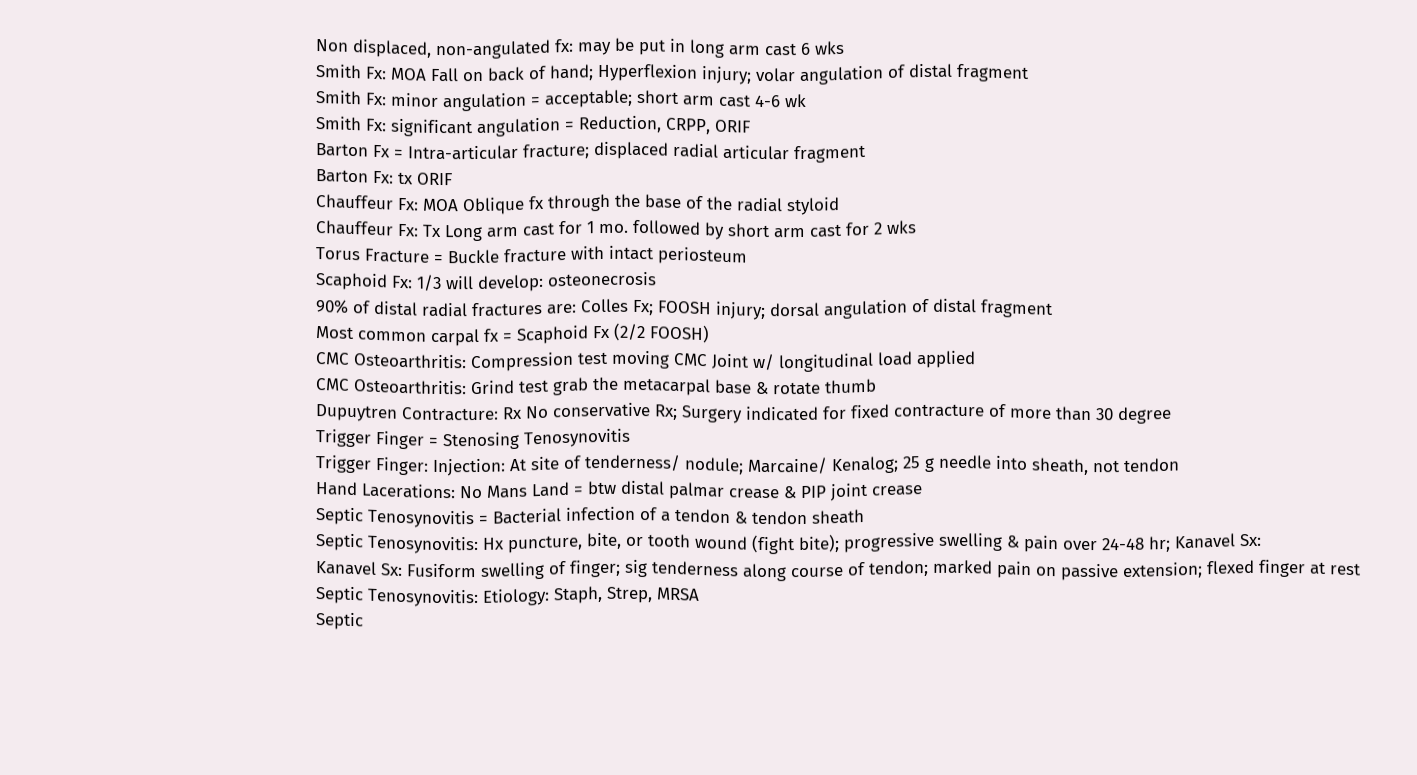Non displaced, non-angulated fx: may be put in long arm cast 6 wks
Smith Fx: MOA Fall on back of hand; Hyperflexion injury; volar angulation of distal fragment
Smith Fx: minor angulation = acceptable; short arm cast 4-6 wk
Smith Fx: significant angulation = Reduction, CRPP, ORIF
Barton Fx = Intra-articular fracture; displaced radial articular fragment
Barton Fx: tx ORIF
Chauffeur Fx: MOA Oblique fx through the base of the radial styloid
Chauffeur Fx: Tx Long arm cast for 1 mo. followed by short arm cast for 2 wks
Torus Fracture = Buckle fracture with intact periosteum
Scaphoid Fx: 1/3 will develop: osteonecrosis
90% of distal radial fractures are: Colles Fx; FOOSH injury; dorsal angulation of distal fragment
Most common carpal fx = Scaphoid Fx (2/2 FOOSH)
CMC Osteoarthritis: Compression test moving CMC Joint w/ longitudinal load applied
CMC Osteoarthritis: Grind test grab the metacarpal base & rotate thumb
Dupuytren Contracture: Rx No conservative Rx; Surgery indicated for fixed contracture of more than 30 degree
Trigger Finger = Stenosing Tenosynovitis
Trigger Finger: Injection: At site of tenderness/ nodule; Marcaine/ Kenalog; 25 g needle into sheath, not tendon
Hand Lacerations: No Mans Land = btw distal palmar crease & PIP joint crease
Septic Tenosynovitis = Bacterial infection of a tendon & tendon sheath
Septic Tenosynovitis: Hx puncture, bite, or tooth wound (fight bite); progressive swelling & pain over 24-48 hr; Kanavel Sx:
Kanavel Sx: Fusiform swelling of finger; sig tenderness along course of tendon; marked pain on passive extension; flexed finger at rest
Septic Tenosynovitis: Etiology: Staph, Strep, MRSA
Septic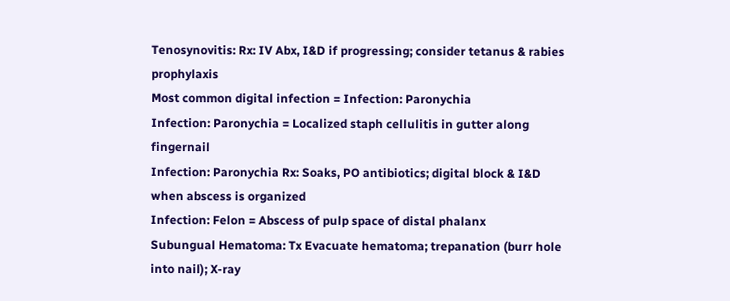Tenosynovitis: Rx: IV Abx, I&D if progressing; consider tetanus & rabies prophylaxis
Most common digital infection = Infection: Paronychia
Infection: Paronychia = Localized staph cellulitis in gutter along fingernail
Infection: Paronychia Rx: Soaks, PO antibiotics; digital block & I&D when abscess is organized
Infection: Felon = Abscess of pulp space of distal phalanx
Subungual Hematoma: Tx Evacuate hematoma; trepanation (burr hole into nail); X-ray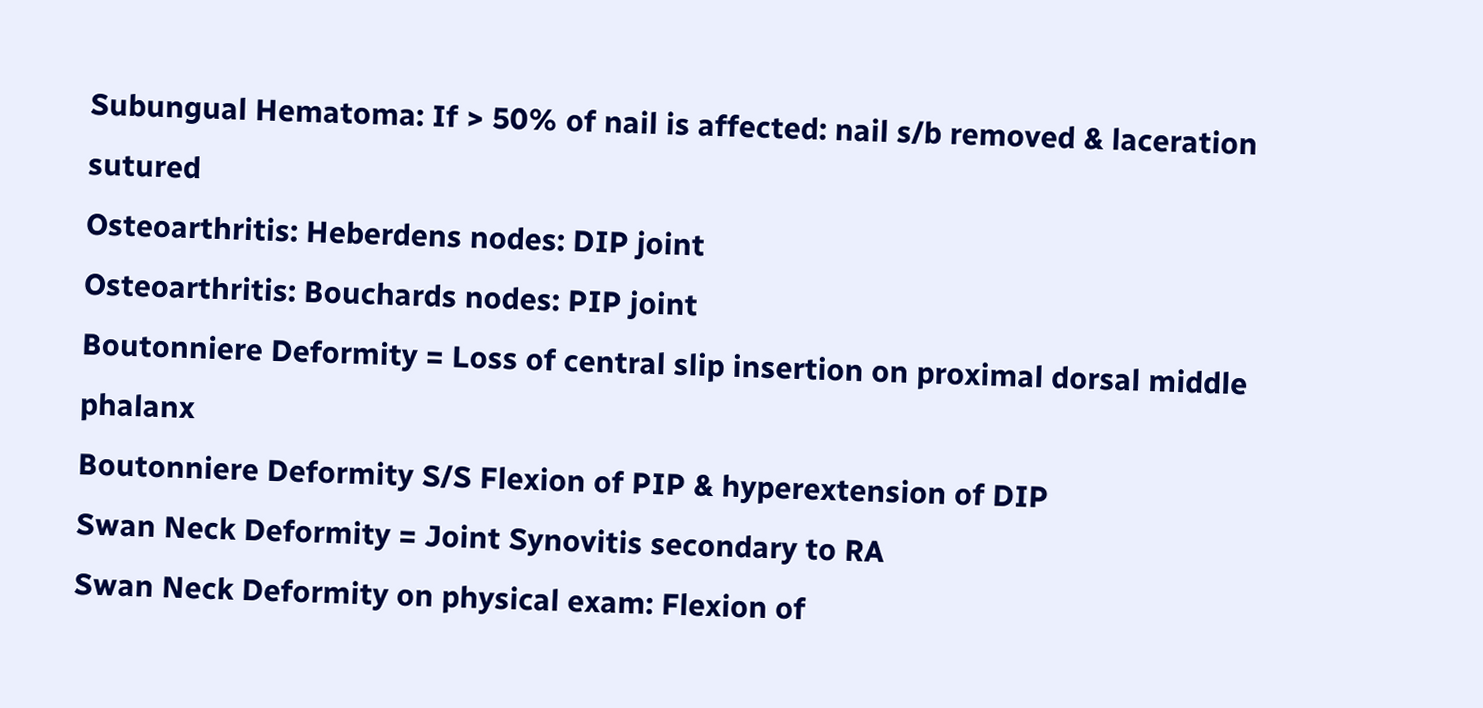Subungual Hematoma: If > 50% of nail is affected: nail s/b removed & laceration sutured
Osteoarthritis: Heberdens nodes: DIP joint
Osteoarthritis: Bouchards nodes: PIP joint
Boutonniere Deformity = Loss of central slip insertion on proximal dorsal middle phalanx
Boutonniere Deformity S/S Flexion of PIP & hyperextension of DIP
Swan Neck Deformity = Joint Synovitis secondary to RA
Swan Neck Deformity on physical exam: Flexion of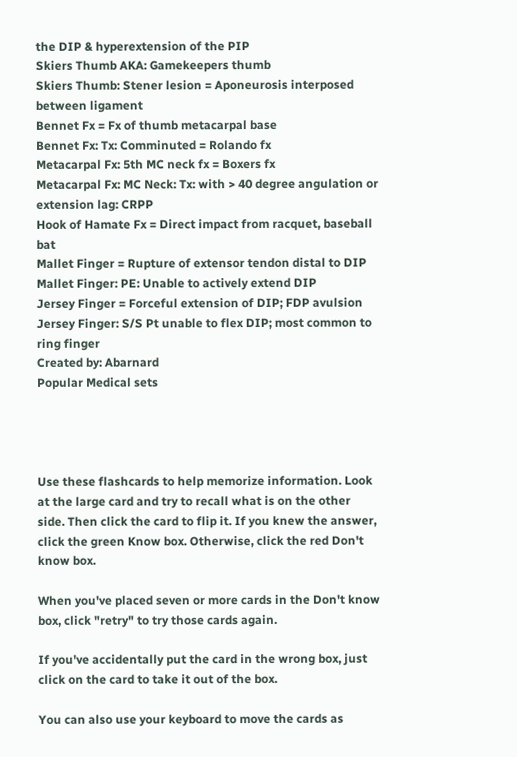the DIP & hyperextension of the PIP
Skiers Thumb AKA: Gamekeepers thumb
Skiers Thumb: Stener lesion = Aponeurosis interposed between ligament
Bennet Fx = Fx of thumb metacarpal base
Bennet Fx: Tx: Comminuted = Rolando fx
Metacarpal Fx: 5th MC neck fx = Boxers fx
Metacarpal Fx: MC Neck: Tx: with > 40 degree angulation or extension lag: CRPP
Hook of Hamate Fx = Direct impact from racquet, baseball bat
Mallet Finger = Rupture of extensor tendon distal to DIP
Mallet Finger: PE: Unable to actively extend DIP
Jersey Finger = Forceful extension of DIP; FDP avulsion
Jersey Finger: S/S Pt unable to flex DIP; most common to ring finger
Created by: Abarnard
Popular Medical sets




Use these flashcards to help memorize information. Look at the large card and try to recall what is on the other side. Then click the card to flip it. If you knew the answer, click the green Know box. Otherwise, click the red Don't know box.

When you've placed seven or more cards in the Don't know box, click "retry" to try those cards again.

If you've accidentally put the card in the wrong box, just click on the card to take it out of the box.

You can also use your keyboard to move the cards as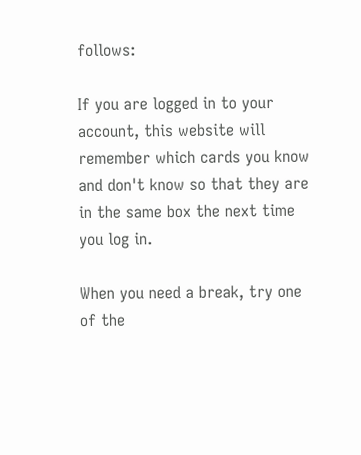follows:

If you are logged in to your account, this website will remember which cards you know and don't know so that they are in the same box the next time you log in.

When you need a break, try one of the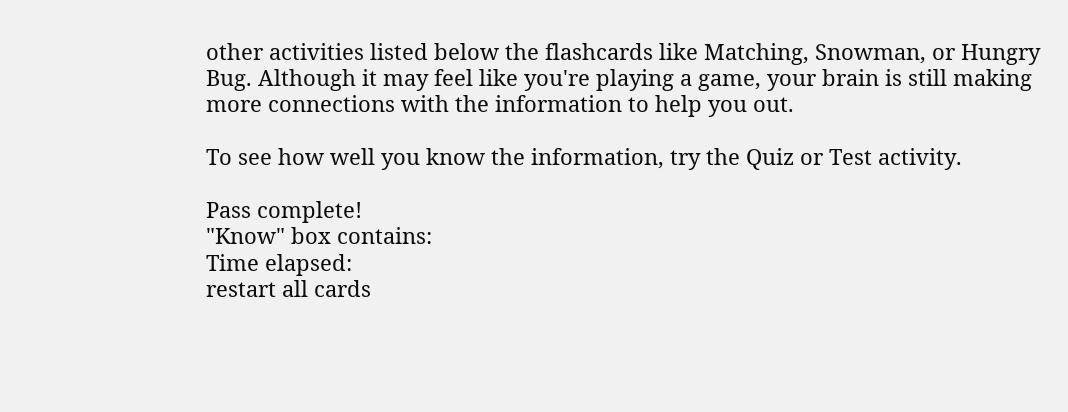other activities listed below the flashcards like Matching, Snowman, or Hungry Bug. Although it may feel like you're playing a game, your brain is still making more connections with the information to help you out.

To see how well you know the information, try the Quiz or Test activity.

Pass complete!
"Know" box contains:
Time elapsed:
restart all cards